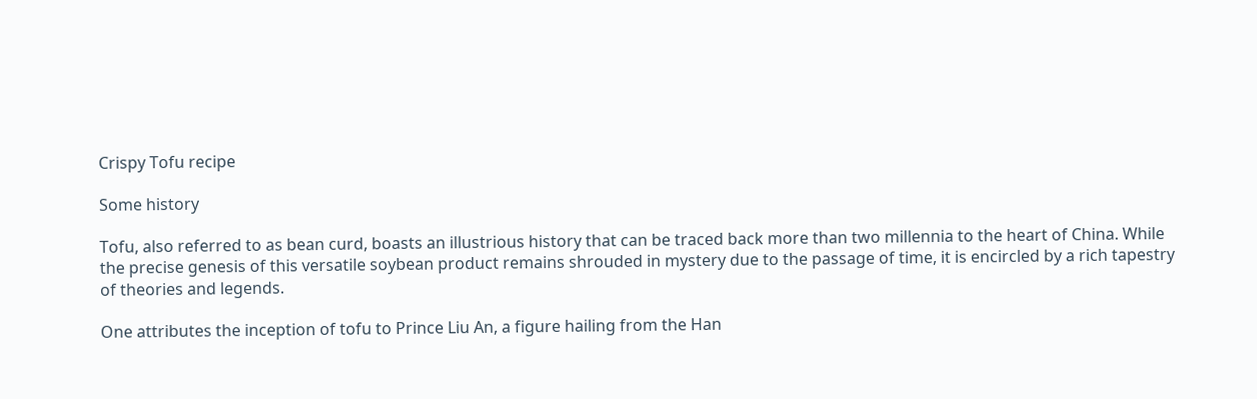Crispy Tofu recipe

Some history

Tofu, also referred to as bean curd, boasts an illustrious history that can be traced back more than two millennia to the heart of China. While the precise genesis of this versatile soybean product remains shrouded in mystery due to the passage of time, it is encircled by a rich tapestry of theories and legends.

One attributes the inception of tofu to Prince Liu An, a figure hailing from the Han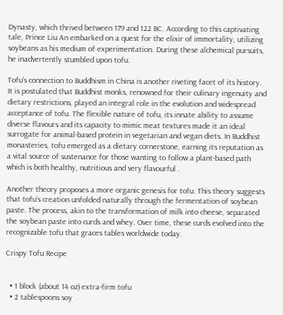Dynasty, which thrived between 179 and 122 BC. According to this captivating tale, Prince Liu An embarked on a quest for the elixir of immortality, utilizing soybeans as his medium of experimentation. During these alchemical pursuits, he inadvertently stumbled upon tofu.

Tofu’s connection to Buddhism in China is another riveting facet of its history. It is postulated that Buddhist monks, renowned for their culinary ingenuity and dietary restrictions, played an integral role in the evolution and widespread acceptance of tofu. The flexible nature of tofu, its innate ability to assume diverse flavours and its capacity to mimic meat textures made it an ideal surrogate for animal-based protein in vegetarian and vegan diets. In Buddhist monasteries, tofu emerged as a dietary cornerstone, earning its reputation as a vital source of sustenance for those wanting to follow a plant-based path which is both healthy, nutritious and very flavourful .

Another theory proposes a more organic genesis for tofu. This theory suggests that tofu’s creation unfolded naturally through the fermentation of soybean paste. The process, akin to the transformation of milk into cheese, separated the soybean paste into curds and whey. Over time, these curds evolved into the recognizable tofu that graces tables worldwide today.

Crispy Tofu Recipe


  • 1 block (about 14 oz) extra-firm tofu
  • 2 tablespoons soy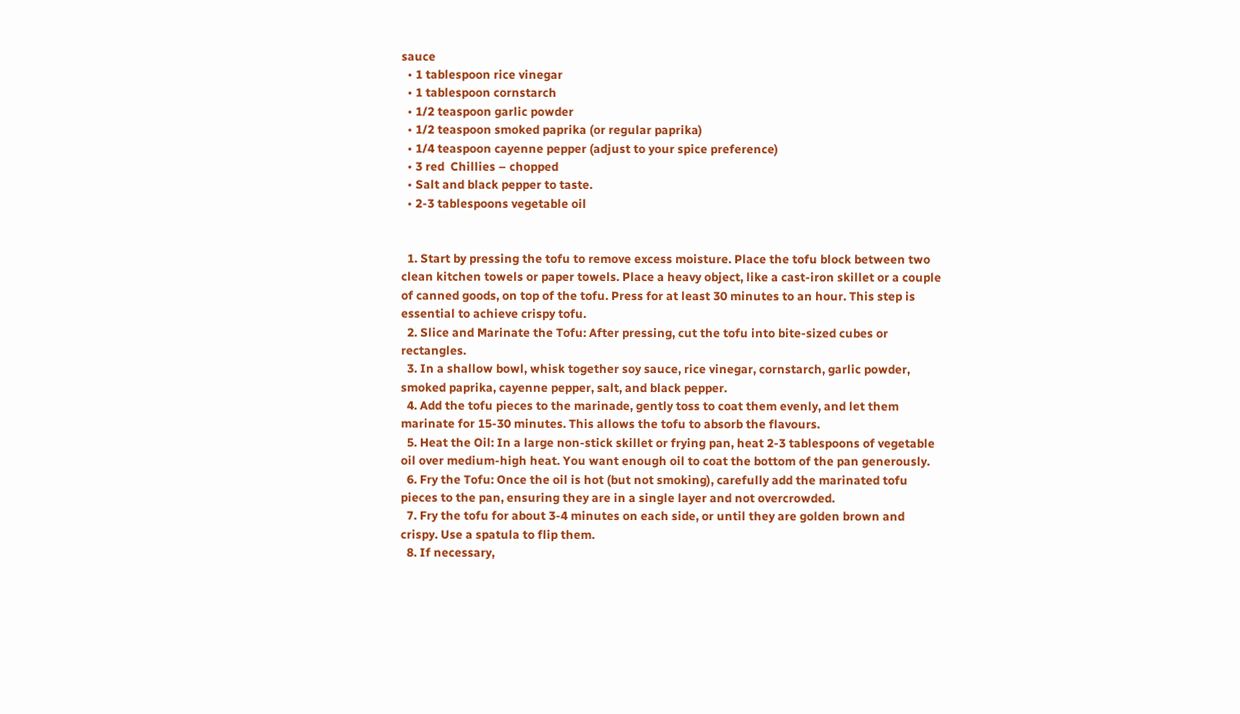sauce
  • 1 tablespoon rice vinegar
  • 1 tablespoon cornstarch
  • 1/2 teaspoon garlic powder
  • 1/2 teaspoon smoked paprika (or regular paprika)
  • 1/4 teaspoon cayenne pepper (adjust to your spice preference)
  • 3 red  Chillies – chopped
  • Salt and black pepper to taste.
  • 2-3 tablespoons vegetable oil


  1. Start by pressing the tofu to remove excess moisture. Place the tofu block between two clean kitchen towels or paper towels. Place a heavy object, like a cast-iron skillet or a couple of canned goods, on top of the tofu. Press for at least 30 minutes to an hour. This step is essential to achieve crispy tofu.
  2. Slice and Marinate the Tofu: After pressing, cut the tofu into bite-sized cubes or rectangles.
  3. In a shallow bowl, whisk together soy sauce, rice vinegar, cornstarch, garlic powder, smoked paprika, cayenne pepper, salt, and black pepper.
  4. Add the tofu pieces to the marinade, gently toss to coat them evenly, and let them marinate for 15-30 minutes. This allows the tofu to absorb the flavours.
  5. Heat the Oil: In a large non-stick skillet or frying pan, heat 2-3 tablespoons of vegetable oil over medium-high heat. You want enough oil to coat the bottom of the pan generously.
  6. Fry the Tofu: Once the oil is hot (but not smoking), carefully add the marinated tofu pieces to the pan, ensuring they are in a single layer and not overcrowded.
  7. Fry the tofu for about 3-4 minutes on each side, or until they are golden brown and crispy. Use a spatula to flip them.
  8. If necessary,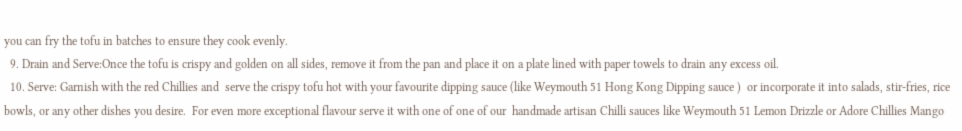you can fry the tofu in batches to ensure they cook evenly.
  9. Drain and Serve:Once the tofu is crispy and golden on all sides, remove it from the pan and place it on a plate lined with paper towels to drain any excess oil.
  10. Serve: Garnish with the red Chillies and  serve the crispy tofu hot with your favourite dipping sauce (like Weymouth 51 Hong Kong Dipping sauce )  or incorporate it into salads, stir-fries, rice bowls, or any other dishes you desire.  For even more exceptional flavour serve it with one of one of our  handmade artisan Chilli sauces like Weymouth 51 Lemon Drizzle or Adore Chillies Mango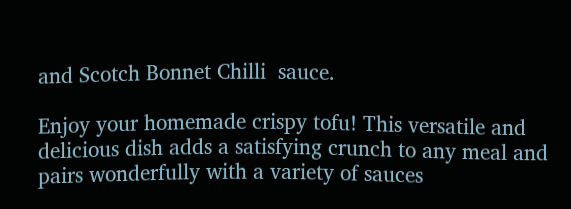and Scotch Bonnet Chilli  sauce.

Enjoy your homemade crispy tofu! This versatile and delicious dish adds a satisfying crunch to any meal and pairs wonderfully with a variety of sauces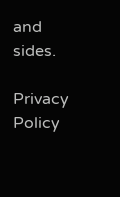and sides.

Privacy Policy